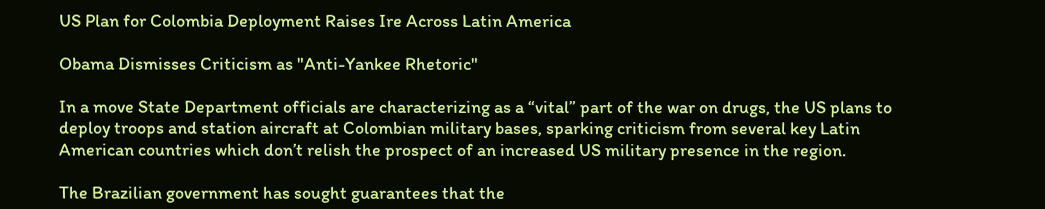US Plan for Colombia Deployment Raises Ire Across Latin America

Obama Dismisses Criticism as "Anti-Yankee Rhetoric"

In a move State Department officials are characterizing as a “vital” part of the war on drugs, the US plans to deploy troops and station aircraft at Colombian military bases, sparking criticism from several key Latin American countries which don’t relish the prospect of an increased US military presence in the region.

The Brazilian government has sought guarantees that the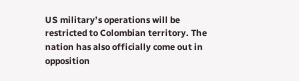US military’s operations will be restricted to Colombian territory. The nation has also officially come out in opposition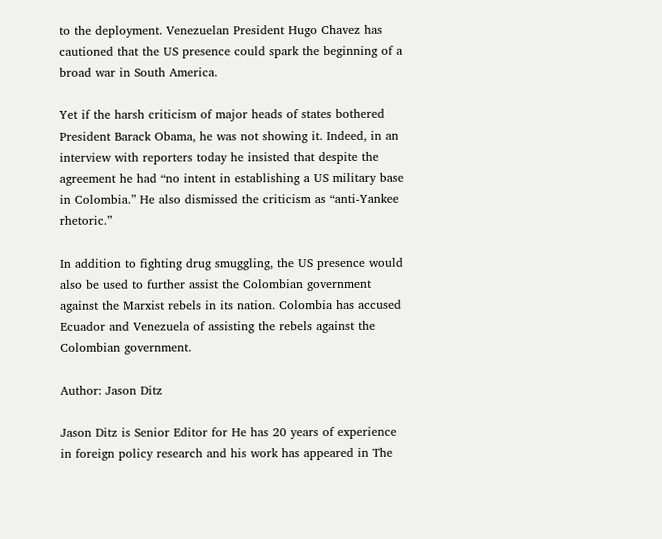to the deployment. Venezuelan President Hugo Chavez has cautioned that the US presence could spark the beginning of a broad war in South America.

Yet if the harsh criticism of major heads of states bothered President Barack Obama, he was not showing it. Indeed, in an interview with reporters today he insisted that despite the agreement he had “no intent in establishing a US military base in Colombia.” He also dismissed the criticism as “anti-Yankee rhetoric.”

In addition to fighting drug smuggling, the US presence would also be used to further assist the Colombian government against the Marxist rebels in its nation. Colombia has accused Ecuador and Venezuela of assisting the rebels against the Colombian government.

Author: Jason Ditz

Jason Ditz is Senior Editor for He has 20 years of experience in foreign policy research and his work has appeared in The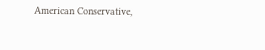American Conservative,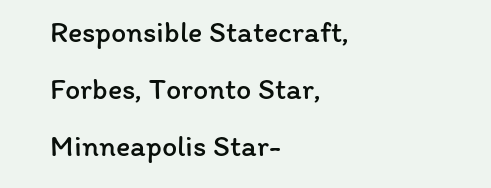Responsible Statecraft, Forbes, Toronto Star, Minneapolis Star-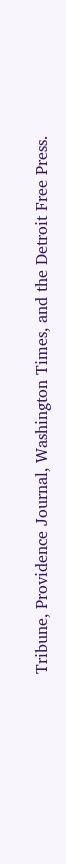Tribune, Providence Journal, Washington Times, and the Detroit Free Press.